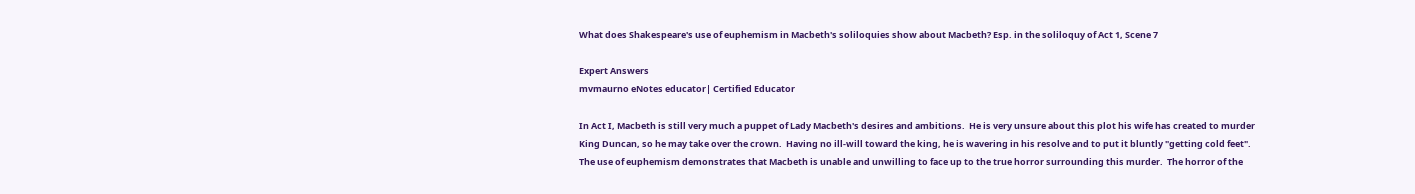What does Shakespeare's use of euphemism in Macbeth's soliloquies show about Macbeth? Esp. in the soliloquy of Act 1, Scene 7

Expert Answers
mvmaurno eNotes educator| Certified Educator

In Act I, Macbeth is still very much a puppet of Lady Macbeth's desires and ambitions.  He is very unsure about this plot his wife has created to murder King Duncan, so he may take over the crown.  Having no ill-will toward the king, he is wavering in his resolve and to put it bluntly "getting cold feet".  The use of euphemism demonstrates that Macbeth is unable and unwilling to face up to the true horror surrounding this murder.  The horror of the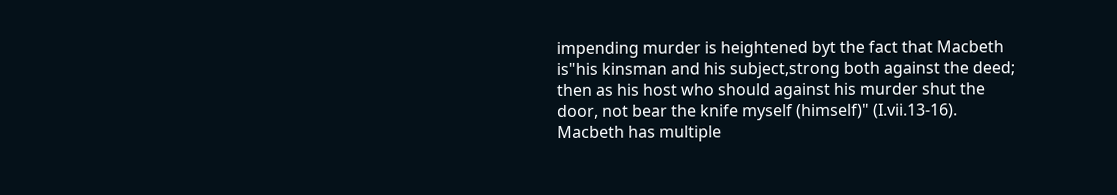impending murder is heightened byt the fact that Macbeth is"his kinsman and his subject,strong both against the deed; then as his host who should against his murder shut the door, not bear the knife myself (himself)" (I.vii.13-16). Macbeth has multiple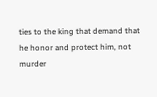ties to the king that demand that he honor and protect him, not murder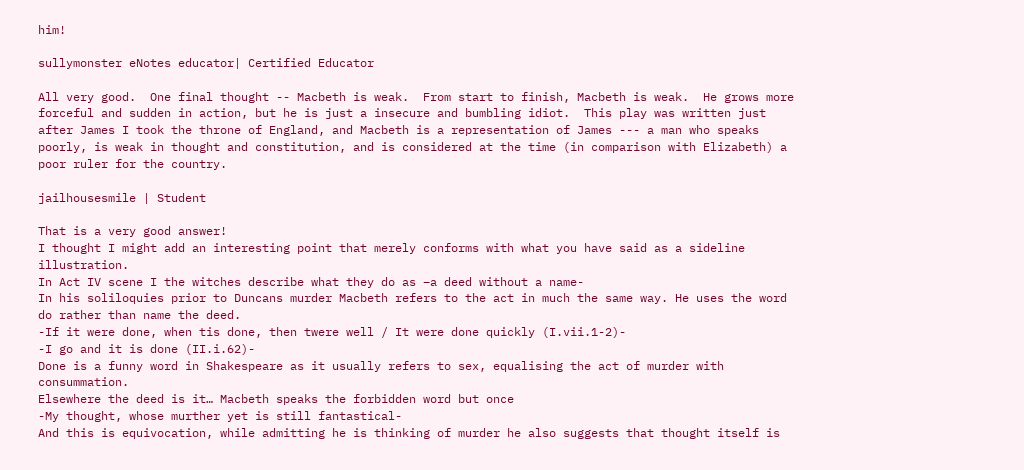him!

sullymonster eNotes educator| Certified Educator

All very good.  One final thought -- Macbeth is weak.  From start to finish, Macbeth is weak.  He grows more forceful and sudden in action, but he is just a insecure and bumbling idiot.  This play was written just after James I took the throne of England, and Macbeth is a representation of James --- a man who speaks poorly, is weak in thought and constitution, and is considered at the time (in comparison with Elizabeth) a poor ruler for the country.

jailhousesmile | Student

That is a very good answer!
I thought I might add an interesting point that merely conforms with what you have said as a sideline illustration.
In Act IV scene I the witches describe what they do as –a deed without a name-
In his soliloquies prior to Duncans murder Macbeth refers to the act in much the same way. He uses the word do rather than name the deed.
-If it were done, when tis done, then twere well / It were done quickly (I.vii.1-2)-
-I go and it is done (II.i.62)-
Done is a funny word in Shakespeare as it usually refers to sex, equalising the act of murder with consummation.
Elsewhere the deed is it… Macbeth speaks the forbidden word but once
-My thought, whose murther yet is still fantastical-
And this is equivocation, while admitting he is thinking of murder he also suggests that thought itself is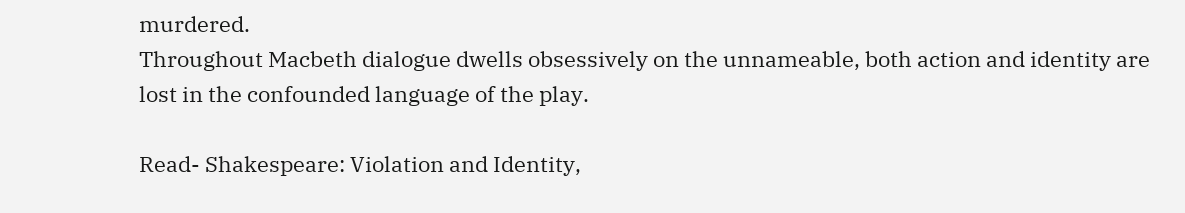murdered.
Throughout Macbeth dialogue dwells obsessively on the unnameable, both action and identity are lost in the confounded language of the play.

Read- Shakespeare: Violation and Identity,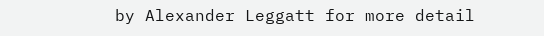by Alexander Leggatt for more detail